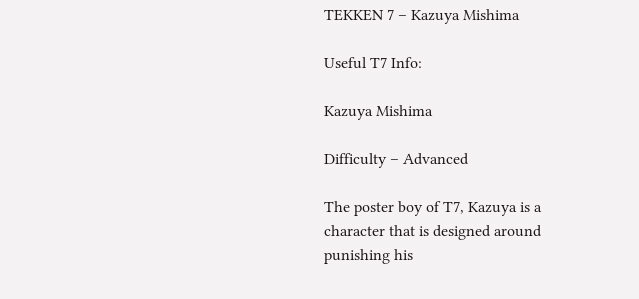TEKKEN 7 – Kazuya Mishima

Useful T7 Info:

Kazuya Mishima

Difficulty – Advanced

The poster boy of T7, Kazuya is a character that is designed around punishing his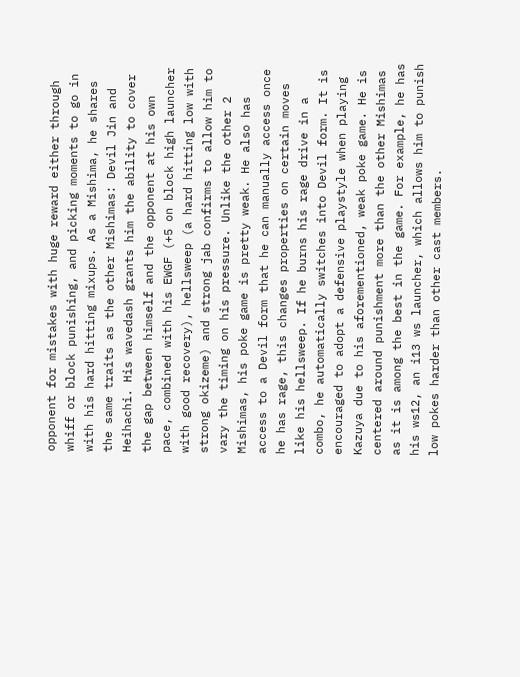opponent for mistakes with huge reward either through whiff or block punishing, and picking moments to go in with his hard hitting mixups. As a Mishima, he shares the same traits as the other Mishimas: Devil Jin and Heihachi. His wavedash grants him the ability to cover the gap between himself and the opponent at his own pace, combined with his EWGF (+5 on block high launcher with good recovery), hellsweep (a hard hitting low with strong okizeme) and strong jab confirms to allow him to vary the timing on his pressure. Unlike the other 2 Mishimas, his poke game is pretty weak. He also has access to a Devil form that he can manually access once he has rage, this changes properties on certain moves like his hellsweep. If he burns his rage drive in a combo, he automatically switches into Devil form. It is encouraged to adopt a defensive playstyle when playing Kazuya due to his aforementioned, weak poke game. He is centered around punishment more than the other Mishimas as it is among the best in the game. For example, he has his ws12, an i13 ws launcher, which allows him to punish low pokes harder than other cast members.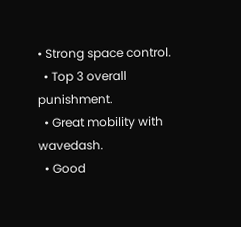• Strong space control.
  • Top 3 overall punishment.
  • Great mobility with wavedash.
  • Good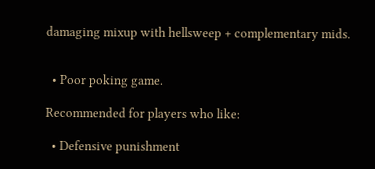damaging mixup with hellsweep + complementary mids.


  • Poor poking game.

Recommended for players who like:

  • Defensive punishment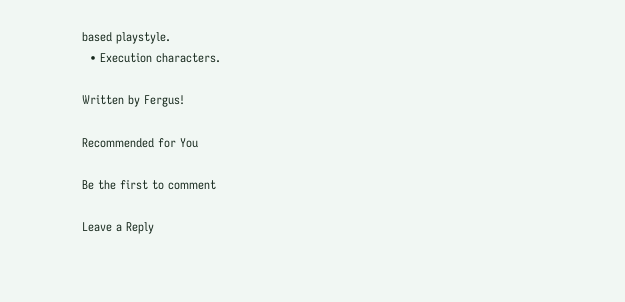based playstyle.
  • Execution characters.

Written by Fergus!

Recommended for You

Be the first to comment

Leave a Reply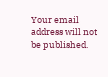Your email address will not be published.